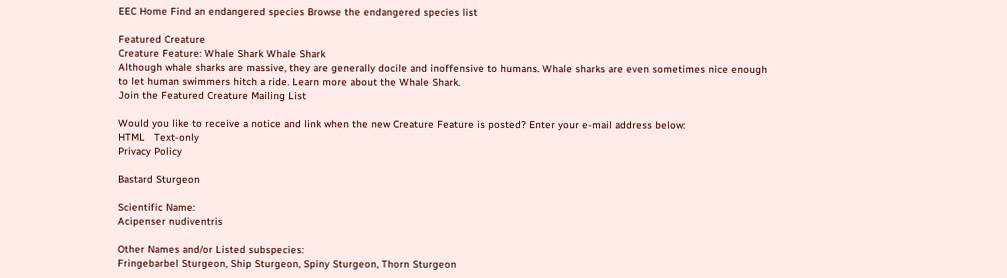EEC Home Find an endangered species Browse the endangered species list

Featured Creature
Creature Feature: Whale Shark Whale Shark
Although whale sharks are massive, they are generally docile and inoffensive to humans. Whale sharks are even sometimes nice enough to let human swimmers hitch a ride. Learn more about the Whale Shark.
Join the Featured Creature Mailing List

Would you like to receive a notice and link when the new Creature Feature is posted? Enter your e-mail address below:
HTML   Text-only
Privacy Policy

Bastard Sturgeon

Scientific Name:
Acipenser nudiventris

Other Names and/or Listed subspecies:
Fringebarbel Sturgeon, Ship Sturgeon, Spiny Sturgeon, Thorn Sturgeon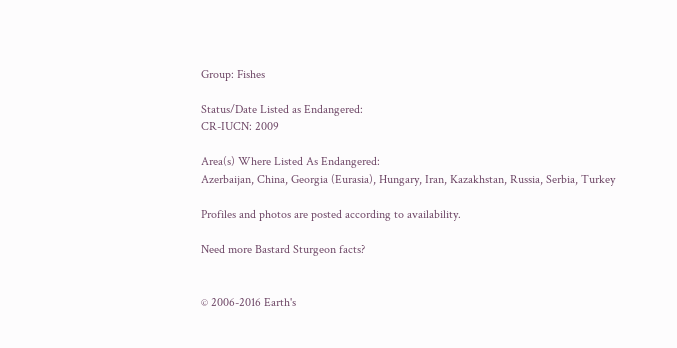Group: Fishes

Status/Date Listed as Endangered:
CR-IUCN: 2009

Area(s) Where Listed As Endangered:
Azerbaijan, China, Georgia (Eurasia), Hungary, Iran, Kazakhstan, Russia, Serbia, Turkey

Profiles and photos are posted according to availability.

Need more Bastard Sturgeon facts?


© 2006-2016 Earth's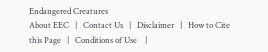Endangered Creatures
About EEC   |   Contact Us   |   Disclaimer   |   How to Cite this Page   |   Conditions of Use    |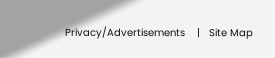Privacy/Advertisements    |   Site Map